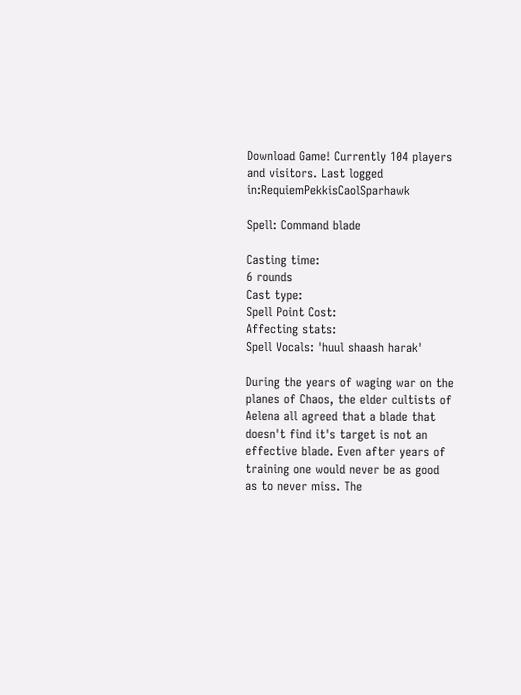Download Game! Currently 104 players and visitors. Last logged in:RequiemPekkisCaolSparhawk

Spell: Command blade

Casting time:
6 rounds
Cast type:
Spell Point Cost:
Affecting stats:
Spell Vocals: 'huul shaash harak'

During the years of waging war on the planes of Chaos, the elder cultists of Aelena all agreed that a blade that doesn't find it's target is not an effective blade. Even after years of training one would never be as good as to never miss. The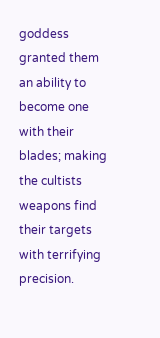goddess granted them an ability to become one with their blades; making the cultists weapons find their targets with terrifying precision.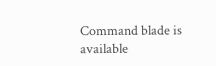Command blade is available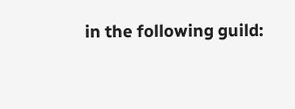in the following guild: